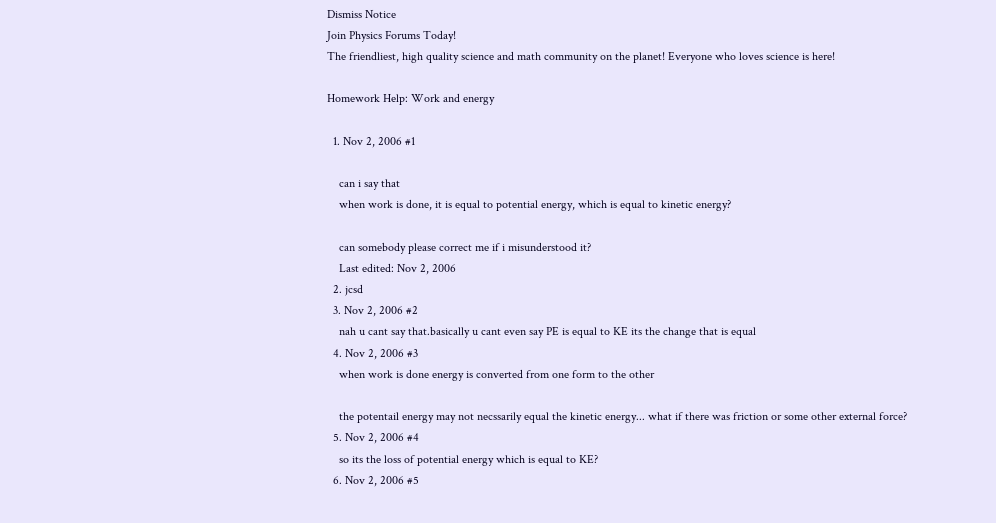Dismiss Notice
Join Physics Forums Today!
The friendliest, high quality science and math community on the planet! Everyone who loves science is here!

Homework Help: Work and energy

  1. Nov 2, 2006 #1

    can i say that
    when work is done, it is equal to potential energy, which is equal to kinetic energy?

    can somebody please correct me if i misunderstood it?
    Last edited: Nov 2, 2006
  2. jcsd
  3. Nov 2, 2006 #2
    nah u cant say that.basically u cant even say PE is equal to KE its the change that is equal
  4. Nov 2, 2006 #3
    when work is done energy is converted from one form to the other

    the potentail energy may not necssarily equal the kinetic energy... what if there was friction or some other external force?
  5. Nov 2, 2006 #4
    so its the loss of potential energy which is equal to KE?
  6. Nov 2, 2006 #5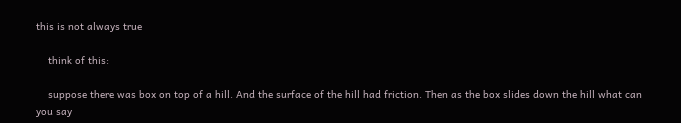this is not always true

    think of this:

    suppose there was box on top of a hill. And the surface of the hill had friction. Then as the box slides down the hill what can you say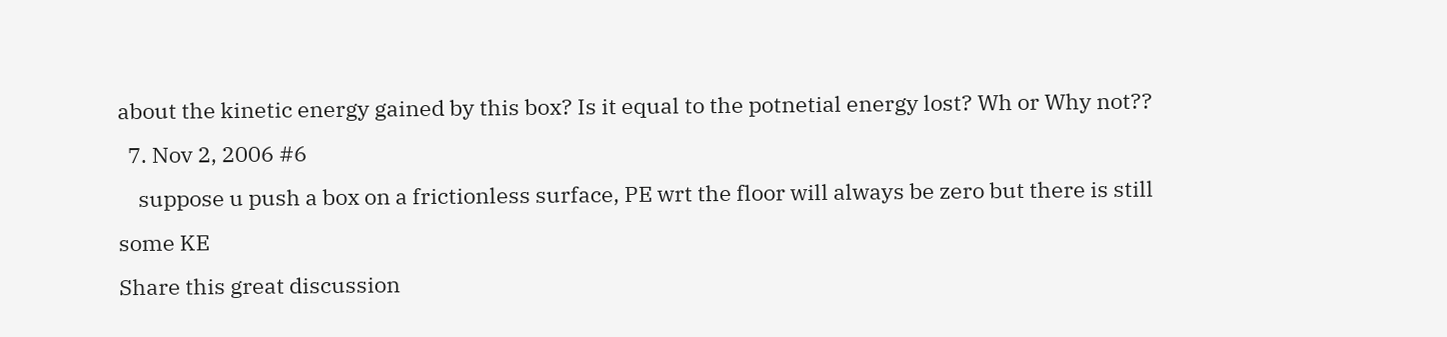about the kinetic energy gained by this box? Is it equal to the potnetial energy lost? Wh or Why not??
  7. Nov 2, 2006 #6
    suppose u push a box on a frictionless surface, PE wrt the floor will always be zero but there is still some KE
Share this great discussion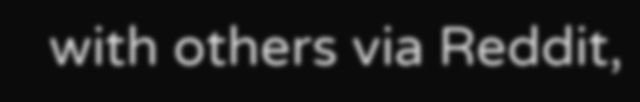with others via Reddit,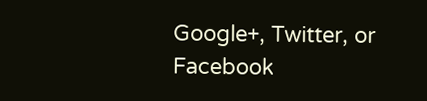Google+, Twitter, or Facebook